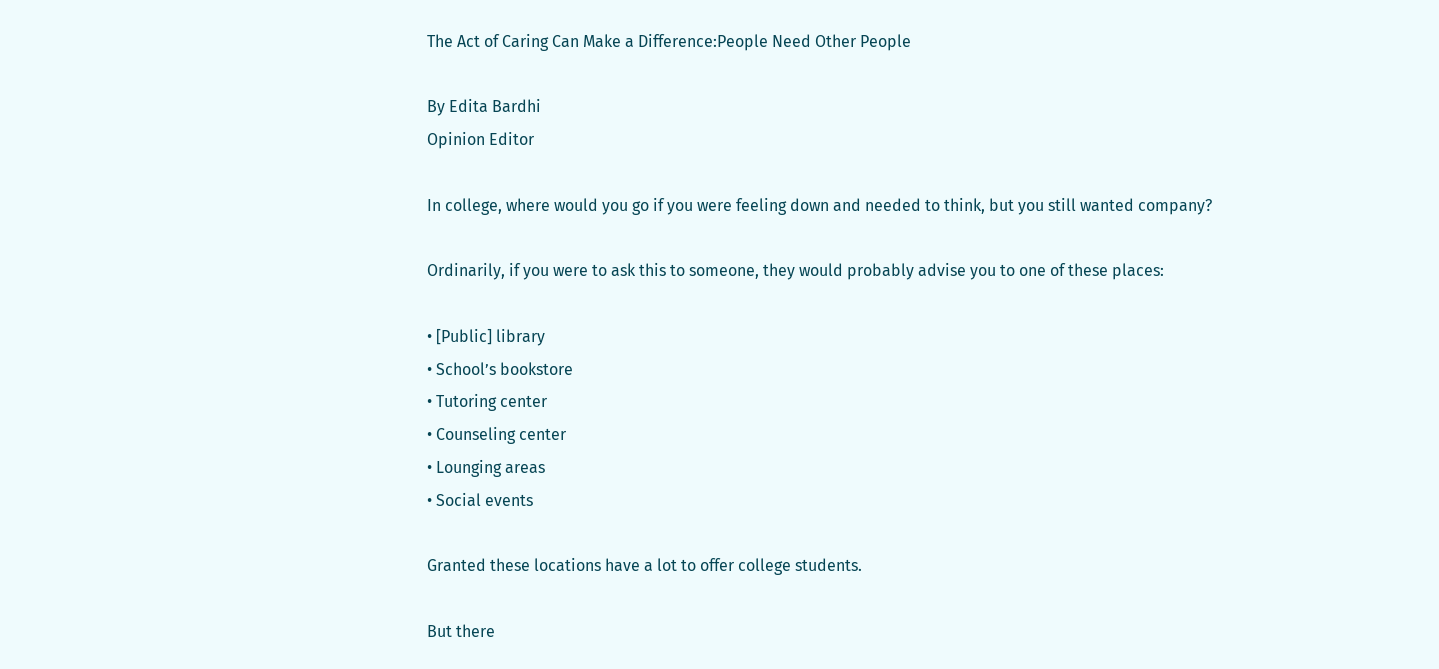The Act of Caring Can Make a Difference:People Need Other People

By Edita Bardhi
Opinion Editor

In college, where would you go if you were feeling down and needed to think, but you still wanted company?

Ordinarily, if you were to ask this to someone, they would probably advise you to one of these places:

• [Public] library
• School’s bookstore
• Tutoring center
• Counseling center
• Lounging areas
• Social events

Granted these locations have a lot to offer college students.

But there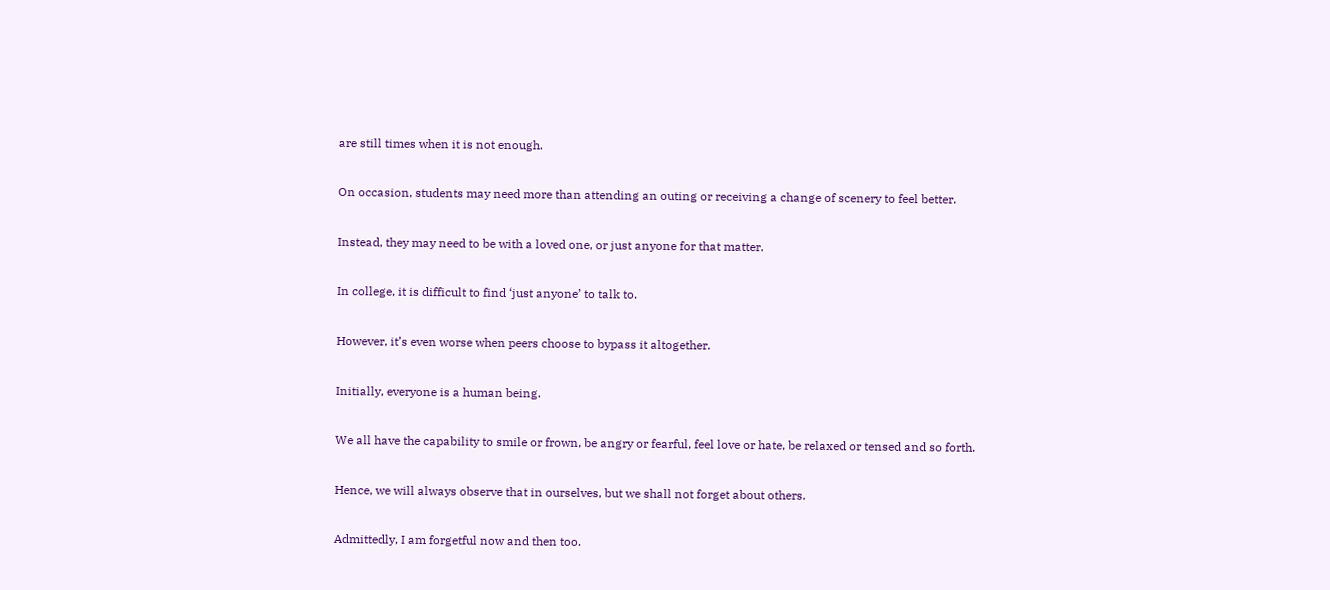are still times when it is not enough.

On occasion, students may need more than attending an outing or receiving a change of scenery to feel better.

Instead, they may need to be with a loved one, or just anyone for that matter.

In college, it is difficult to find ‘just anyone’ to talk to.

However, it’s even worse when peers choose to bypass it altogether.

Initially, everyone is a human being.

We all have the capability to smile or frown, be angry or fearful, feel love or hate, be relaxed or tensed and so forth.

Hence, we will always observe that in ourselves, but we shall not forget about others.

Admittedly, I am forgetful now and then too.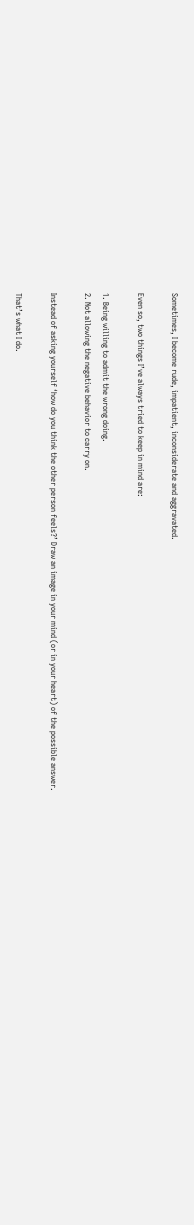Sometimes, I become rude, impatient, inconsiderate and aggravated.

Even so, two things I’ve always tried to keep in mind are:

1. Being willing to admit the wrong doing.
2. Not allowing the negative behavior to carry on.

Instead of asking yourself ‘how do you think the other person feels?’ Draw an image in your mind (or in your heart) of the possible answer.

That’s what I do.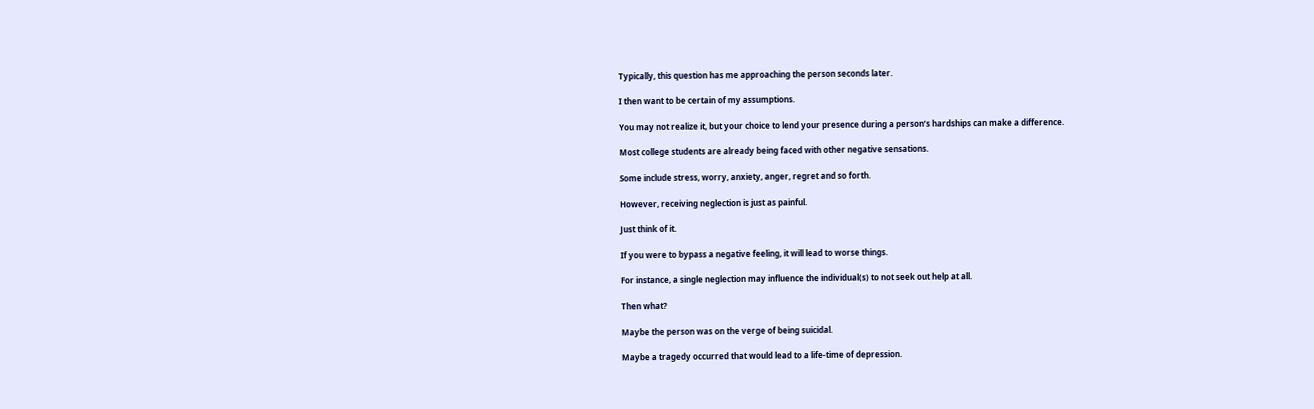Typically, this question has me approaching the person seconds later.

I then want to be certain of my assumptions.

You may not realize it, but your choice to lend your presence during a person’s hardships can make a difference.

Most college students are already being faced with other negative sensations.

Some include stress, worry, anxiety, anger, regret and so forth.

However, receiving neglection is just as painful.

Just think of it.

If you were to bypass a negative feeling, it will lead to worse things.

For instance, a single neglection may influence the individual(s) to not seek out help at all.

Then what?

Maybe the person was on the verge of being suicidal.

Maybe a tragedy occurred that would lead to a life-time of depression.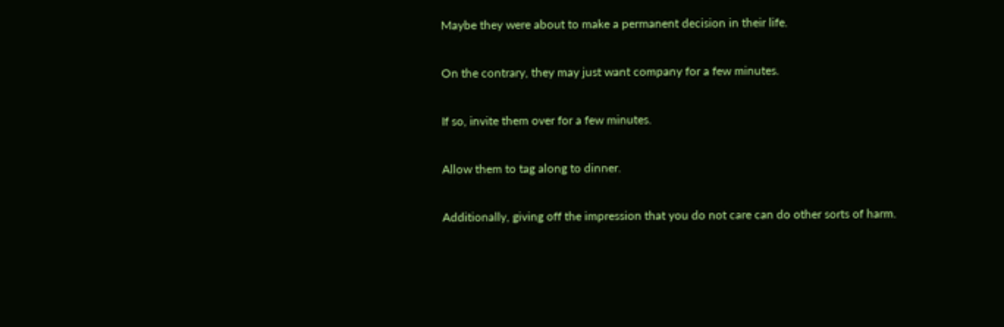Maybe they were about to make a permanent decision in their life.

On the contrary, they may just want company for a few minutes.

If so, invite them over for a few minutes.

Allow them to tag along to dinner.

Additionally, giving off the impression that you do not care can do other sorts of harm.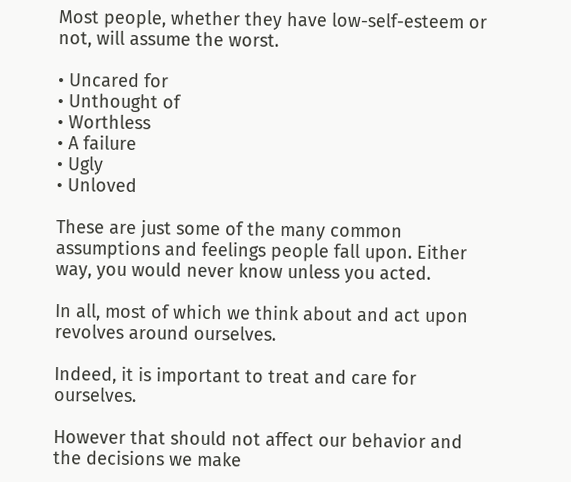Most people, whether they have low-self-esteem or not, will assume the worst.

• Uncared for
• Unthought of
• Worthless
• A failure
• Ugly
• Unloved

These are just some of the many common assumptions and feelings people fall upon. Either way, you would never know unless you acted.

In all, most of which we think about and act upon revolves around ourselves.

Indeed, it is important to treat and care for ourselves.

However that should not affect our behavior and the decisions we make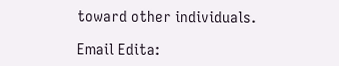toward other individuals.

Email Edita: